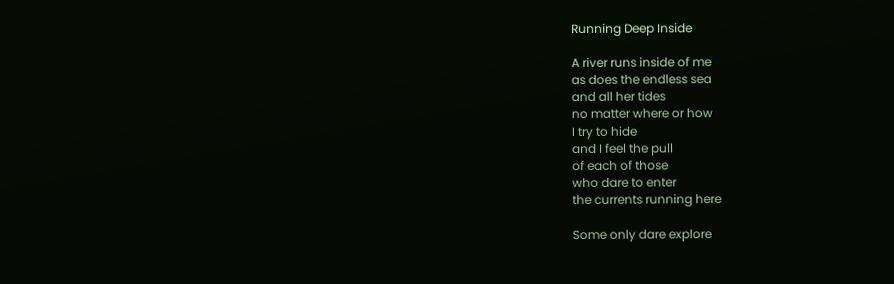Running Deep Inside

A river runs inside of me
as does the endless sea
and all her tides
no matter where or how
I try to hide
and I feel the pull
of each of those
who dare to enter
the currents running here

Some only dare explore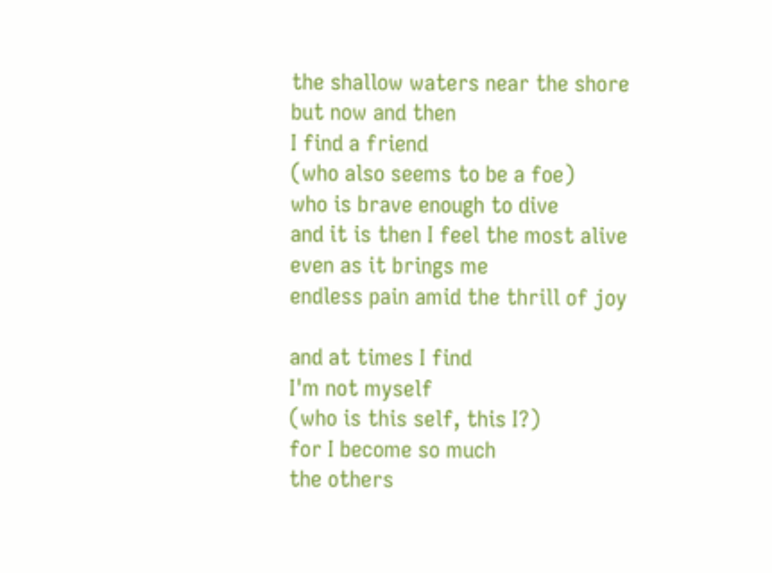the shallow waters near the shore
but now and then
I find a friend
(who also seems to be a foe)
who is brave enough to dive
and it is then I feel the most alive
even as it brings me
endless pain amid the thrill of joy

and at times I find
I'm not myself
(who is this self, this I?)
for I become so much
the others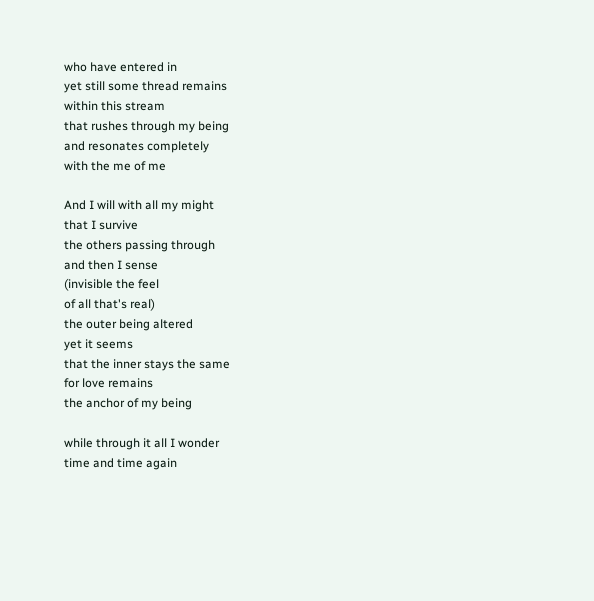who have entered in
yet still some thread remains
within this stream
that rushes through my being
and resonates completely
with the me of me

And I will with all my might
that I survive
the others passing through
and then I sense
(invisible the feel
of all that's real)
the outer being altered
yet it seems
that the inner stays the same
for love remains
the anchor of my being

while through it all I wonder
time and time again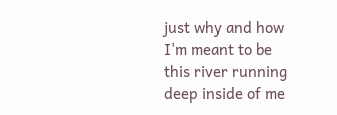just why and how
I'm meant to be
this river running
deep inside of me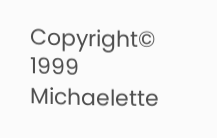Copyright© 1999 Michaelette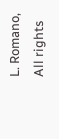L. Romano, All rights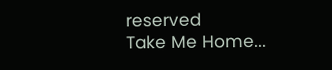reserved
Take Me Home...